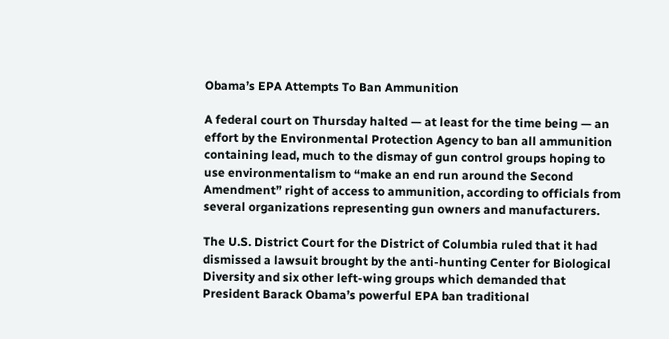Obama’s EPA Attempts To Ban Ammunition

A federal court on Thursday halted — at least for the time being — an effort by the Environmental Protection Agency to ban all ammunition containing lead, much to the dismay of gun control groups hoping to use environmentalism to “make an end run around the Second Amendment” right of access to ammunition, according to officials from several organizations representing gun owners and manufacturers.

The U.S. District Court for the District of Columbia ruled that it had dismissed a lawsuit brought by the anti-hunting Center for Biological Diversity and six other left-wing groups which demanded that President Barack Obama’s powerful EPA ban traditional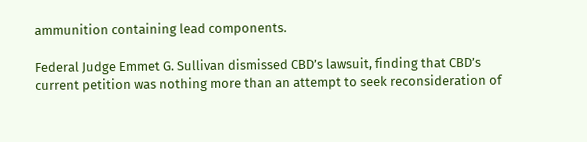ammunition containing lead components.

Federal Judge Emmet G. Sullivan dismissed CBD’s lawsuit, finding that CBD’s current petition was nothing more than an attempt to seek reconsideration of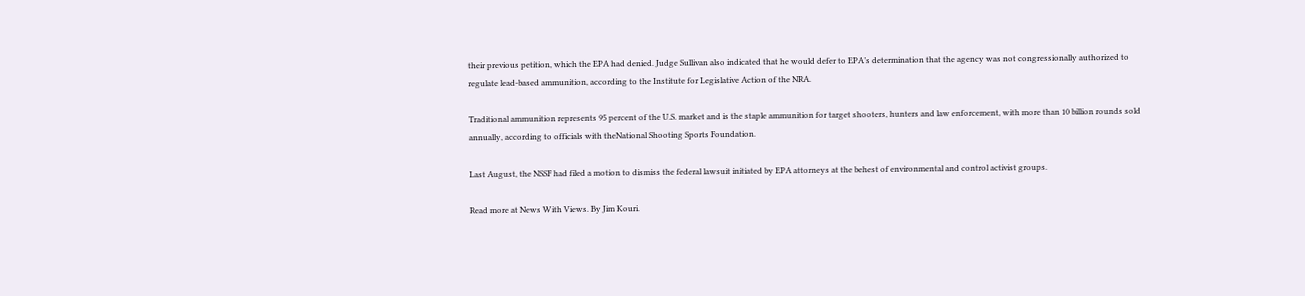their previous petition, which the EPA had denied. Judge Sullivan also indicated that he would defer to EPA’s determination that the agency was not congressionally authorized to regulate lead-based ammunition, according to the Institute for Legislative Action of the NRA.

Traditional ammunition represents 95 percent of the U.S. market and is the staple ammunition for target shooters, hunters and law enforcement, with more than 10 billion rounds sold annually, according to officials with theNational Shooting Sports Foundation.

Last August, the NSSF had filed a motion to dismiss the federal lawsuit initiated by EPA attorneys at the behest of environmental and control activist groups.

Read more at News With Views. By Jim Kouri.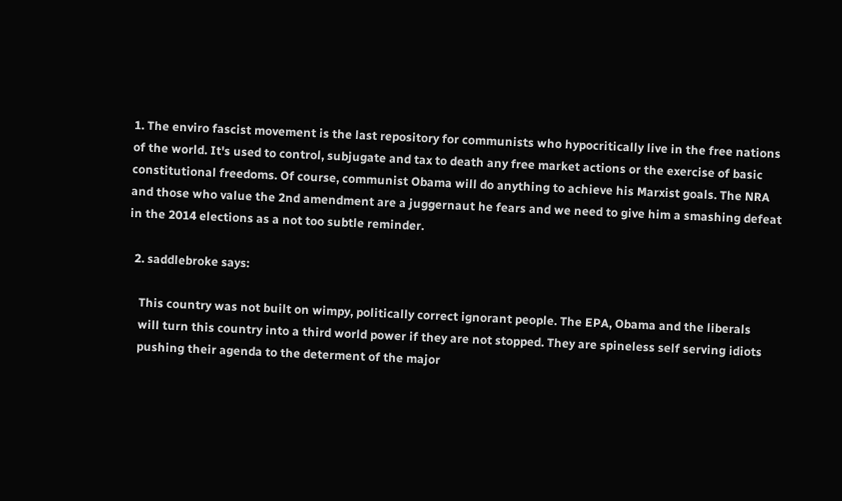1. The enviro fascist movement is the last repository for communists who hypocritically live in the free nations of the world. It's used to control, subjugate and tax to death any free market actions or the exercise of basic constitutional freedoms. Of course, communist Obama will do anything to achieve his Marxist goals. The NRA and those who value the 2nd amendment are a juggernaut he fears and we need to give him a smashing defeat in the 2014 elections as a not too subtle reminder.

  2. saddlebroke says:

    This country was not built on wimpy, politically correct ignorant people. The EPA, Obama and the liberals
    will turn this country into a third world power if they are not stopped. They are spineless self serving idiots
    pushing their agenda to the determent of the major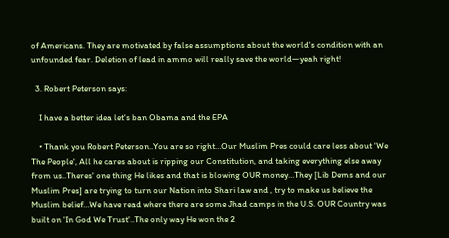of Americans. They are motivated by false assumptions about the world's condition with an unfounded fear. Deletion of lead in ammo will really save the world—yeah right!

  3. Robert Peterson says:

    I have a better idea let's ban Obama and the EPA

    • Thank you Robert Peterson..You are so right…Our Muslim Pres could care less about 'We The People', All he cares about is ripping our Constitution, and taking everything else away from us..Theres' one thing He likes and that is blowing OUR money…They [Lib Dems and our Muslim Pres] are trying to turn our Nation into Shari law and , try to make us believe the Muslim belief…We have read where there are some Jhad camps in the U.S. OUR Country was built on 'In God We Trust'..The only way He won the 2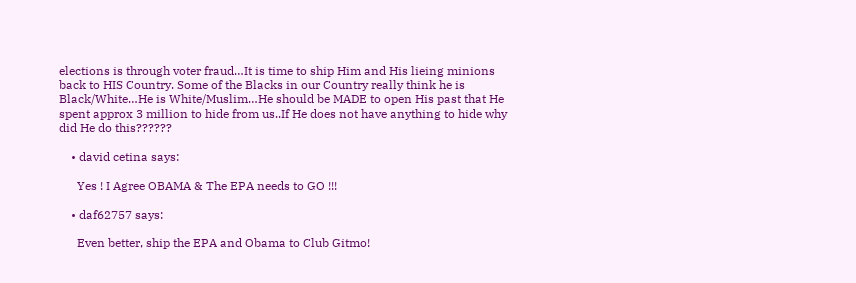elections is through voter fraud…It is time to ship Him and His lieing minions back to HIS Country. Some of the Blacks in our Country really think he is Black/White…He is White/Muslim…He should be MADE to open His past that He spent approx 3 million to hide from us..If He does not have anything to hide why did He do this??????

    • david cetina says:

      Yes ! I Agree OBAMA & The EPA needs to GO !!!

    • daf62757 says:

      Even better, ship the EPA and Obama to Club Gitmo!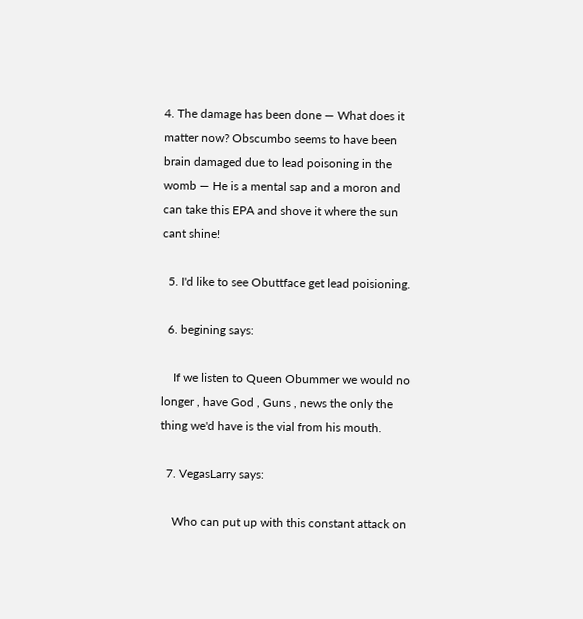4. The damage has been done — What does it matter now? Obscumbo seems to have been brain damaged due to lead poisoning in the womb — He is a mental sap and a moron and can take this EPA and shove it where the sun cant shine!

  5. I'd like to see Obuttface get lead poisioning.

  6. begining says:

    If we listen to Queen Obummer we would no longer , have God , Guns , news the only the thing we'd have is the vial from his mouth.

  7. VegasLarry says:

    Who can put up with this constant attack on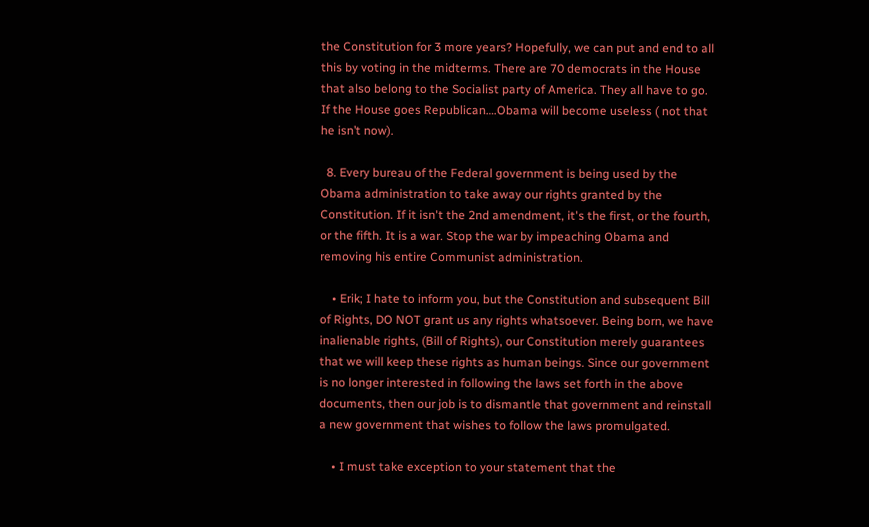the Constitution for 3 more years? Hopefully, we can put and end to all this by voting in the midterms. There are 70 democrats in the House that also belong to the Socialist party of America. They all have to go. If the House goes Republican….Obama will become useless ( not that he isn’t now).

  8. Every bureau of the Federal government is being used by the Obama administration to take away our rights granted by the Constitution. If it isn't the 2nd amendment, it's the first, or the fourth, or the fifth. It is a war. Stop the war by impeaching Obama and removing his entire Communist administration.

    • Erik; I hate to inform you, but the Constitution and subsequent Bill of Rights, DO NOT grant us any rights whatsoever. Being born, we have inalienable rights, (Bill of Rights), our Constitution merely guarantees that we will keep these rights as human beings. Since our government is no longer interested in following the laws set forth in the above documents, then our job is to dismantle that government and reinstall a new government that wishes to follow the laws promulgated.

    • I must take exception to your statement that the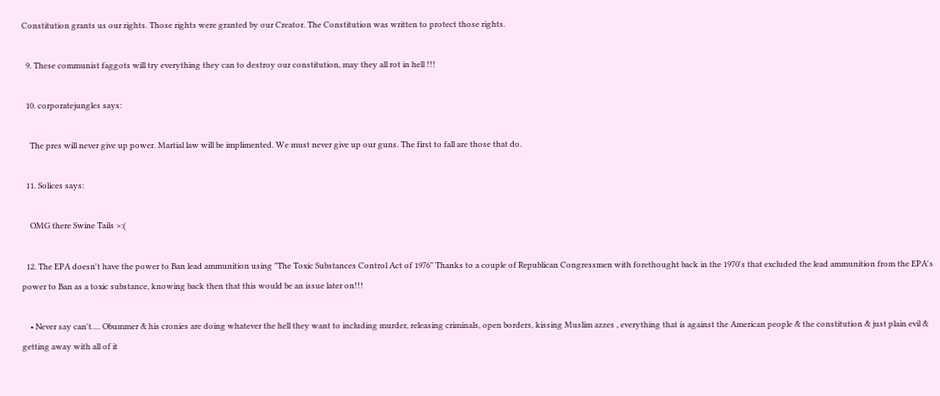Constitution grants us our rights. Those rights were granted by our Creator. The Constitution was written to protect those rights.

  9. These communist faggots will try everything they can to destroy our constitution, may they all rot in hell !!!

  10. corporatejungles says:

    The pres will never give up power. Martial law will be implimented. We must never give up our guns. The first to fall are those that do.

  11. Solices says:

    OMG there Swine Tails >:(

  12. The EPA doesn't have the power to Ban lead ammunition using "The Toxic Substances Control Act of 1976" Thanks to a couple of Republican Congressmen with forethought back in the 1970's that excluded the lead ammunition from the EPA's power to Ban as a toxic substance, knowing back then that this would be an issue later on!!!

    • Never say can't…. Obummer & his cronies are doing whatever the hell they want to including murder, releasing criminals, open borders, kissing Muslim azzes , everything that is against the American people & the constitution & just plain evil & getting away with all of it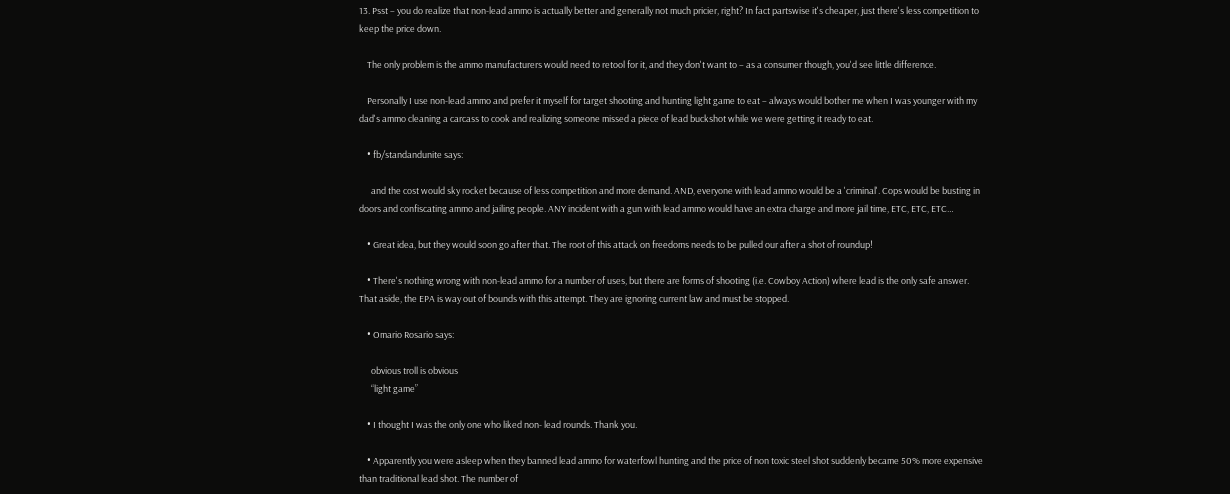13. Psst – you do realize that non-lead ammo is actually better and generally not much pricier, right? In fact partswise it's cheaper, just there's less competition to keep the price down.

    The only problem is the ammo manufacturers would need to retool for it, and they don't want to – as a consumer though, you'd see little difference.

    Personally I use non-lead ammo and prefer it myself for target shooting and hunting light game to eat – always would bother me when I was younger with my dad's ammo cleaning a carcass to cook and realizing someone missed a piece of lead buckshot while we were getting it ready to eat.

    • fb/standandunite says:

      and the cost would sky rocket because of less competition and more demand. AND, everyone with lead ammo would be a 'criminal'. Cops would be busting in doors and confiscating ammo and jailing people. ANY incident with a gun with lead ammo would have an extra charge and more jail time, ETC, ETC, ETC…

    • Great idea, but they would soon go after that. The root of this attack on freedoms needs to be pulled our after a shot of roundup!

    • There's nothing wrong with non-lead ammo for a number of uses, but there are forms of shooting (i.e. Cowboy Action) where lead is the only safe answer. That aside, the EPA is way out of bounds with this attempt. They are ignoring current law and must be stopped.

    • Omario Rosario says:

      obvious troll is obvious
      “light game”

    • I thought I was the only one who liked non- lead rounds. Thank you.

    • Apparently you were asleep when they banned lead ammo for waterfowl hunting and the price of non toxic steel shot suddenly became 50% more expensive than traditional lead shot. The number of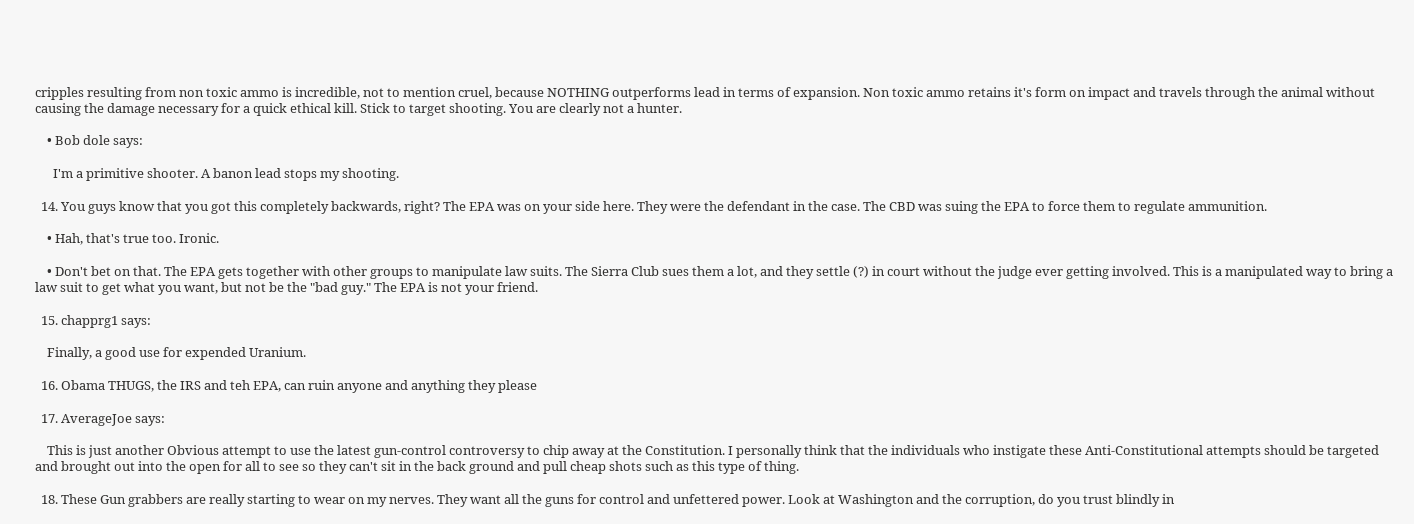cripples resulting from non toxic ammo is incredible, not to mention cruel, because NOTHING outperforms lead in terms of expansion. Non toxic ammo retains it's form on impact and travels through the animal without causing the damage necessary for a quick ethical kill. Stick to target shooting. You are clearly not a hunter.

    • Bob dole says:

      I'm a primitive shooter. A banon lead stops my shooting.

  14. You guys know that you got this completely backwards, right? The EPA was on your side here. They were the defendant in the case. The CBD was suing the EPA to force them to regulate ammunition.

    • Hah, that's true too. Ironic.

    • Don't bet on that. The EPA gets together with other groups to manipulate law suits. The Sierra Club sues them a lot, and they settle (?) in court without the judge ever getting involved. This is a manipulated way to bring a law suit to get what you want, but not be the "bad guy." The EPA is not your friend.

  15. chapprg1 says:

    Finally, a good use for expended Uranium.

  16. Obama THUGS, the IRS and teh EPA, can ruin anyone and anything they please

  17. AverageJoe says:

    This is just another Obvious attempt to use the latest gun-control controversy to chip away at the Constitution. I personally think that the individuals who instigate these Anti-Constitutional attempts should be targeted and brought out into the open for all to see so they can't sit in the back ground and pull cheap shots such as this type of thing.

  18. These Gun grabbers are really starting to wear on my nerves. They want all the guns for control and unfettered power. Look at Washington and the corruption, do you trust blindly in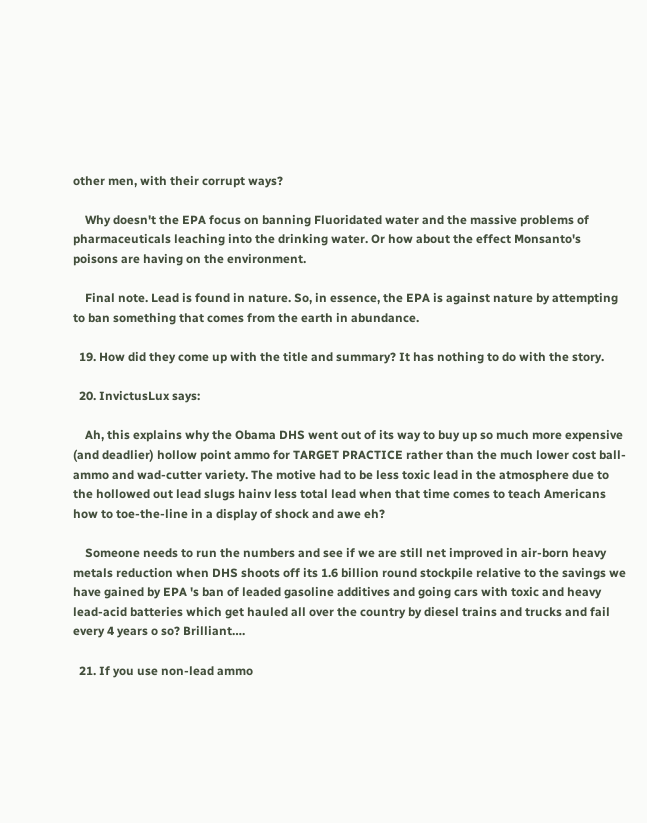other men, with their corrupt ways?

    Why doesn't the EPA focus on banning Fluoridated water and the massive problems of pharmaceuticals leaching into the drinking water. Or how about the effect Monsanto's poisons are having on the environment.

    Final note. Lead is found in nature. So, in essence, the EPA is against nature by attempting to ban something that comes from the earth in abundance.

  19. How did they come up with the title and summary? It has nothing to do with the story.

  20. InvictusLux says:

    Ah, this explains why the Obama DHS went out of its way to buy up so much more expensive (and deadlier) hollow point ammo for TARGET PRACTICE rather than the much lower cost ball-ammo and wad-cutter variety. The motive had to be less toxic lead in the atmosphere due to the hollowed out lead slugs hainv less total lead when that time comes to teach Americans how to toe-the-line in a display of shock and awe eh?

    Someone needs to run the numbers and see if we are still net improved in air-born heavy metals reduction when DHS shoots off its 1.6 billion round stockpile relative to the savings we have gained by EPA 's ban of leaded gasoline additives and going cars with toxic and heavy lead-acid batteries which get hauled all over the country by diesel trains and trucks and fail every 4 years o so? Brilliant….

  21. If you use non-lead ammo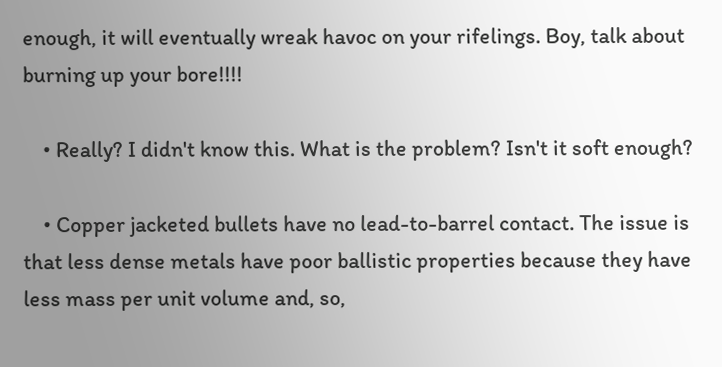enough, it will eventually wreak havoc on your rifelings. Boy, talk about burning up your bore!!!!

    • Really? I didn't know this. What is the problem? Isn't it soft enough?

    • Copper jacketed bullets have no lead-to-barrel contact. The issue is that less dense metals have poor ballistic properties because they have less mass per unit volume and, so,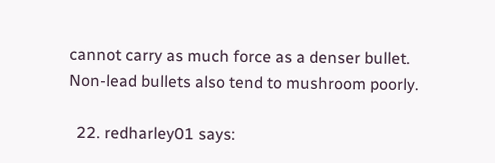cannot carry as much force as a denser bullet. Non-lead bullets also tend to mushroom poorly.

  22. redharley01 says: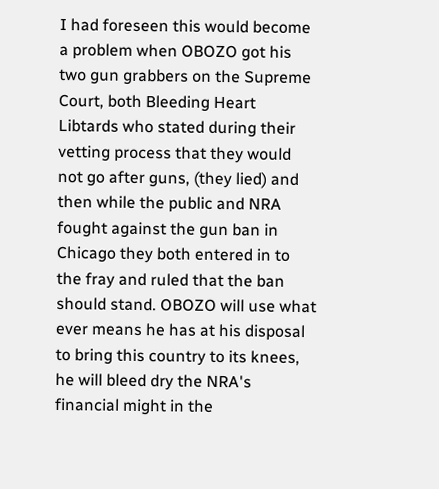I had foreseen this would become a problem when OBOZO got his two gun grabbers on the Supreme Court, both Bleeding Heart Libtards who stated during their vetting process that they would not go after guns, (they lied) and then while the public and NRA fought against the gun ban in Chicago they both entered in to the fray and ruled that the ban should stand. OBOZO will use what ever means he has at his disposal to bring this country to its knees, he will bleed dry the NRA's financial might in the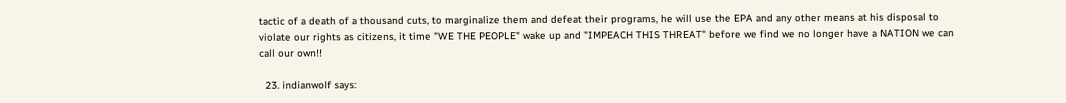tactic of a death of a thousand cuts, to marginalize them and defeat their programs, he will use the EPA and any other means at his disposal to violate our rights as citizens, it time "WE THE PEOPLE" wake up and "IMPEACH THIS THREAT" before we find we no longer have a NATION we can call our own!!

  23. indianwolf says: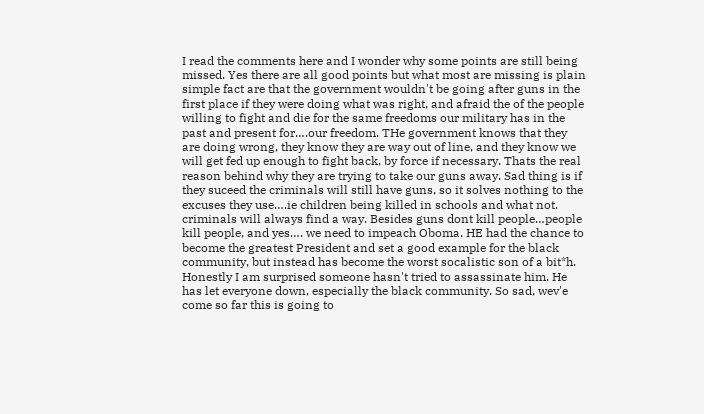I read the comments here and I wonder why some points are still being missed. Yes there are all good points but what most are missing is plain simple fact are that the government wouldn't be going after guns in the first place if they were doing what was right, and afraid the of the people willing to fight and die for the same freedoms our military has in the past and present for….our freedom. THe government knows that they are doing wrong, they know they are way out of line, and they know we will get fed up enough to fight back, by force if necessary. Thats the real reason behind why they are trying to take our guns away. Sad thing is if they suceed the criminals will still have guns, so it solves nothing to the excuses they use….ie children being killed in schools and what not. criminals will always find a way. Besides guns dont kill people…people kill people, and yes…. we need to impeach Oboma. HE had the chance to become the greatest President and set a good example for the black community, but instead has become the worst socalistic son of a bit*h. Honestly I am surprised someone hasn't tried to assassinate him. He has let everyone down, especially the black community. So sad, wev'e come so far this is going to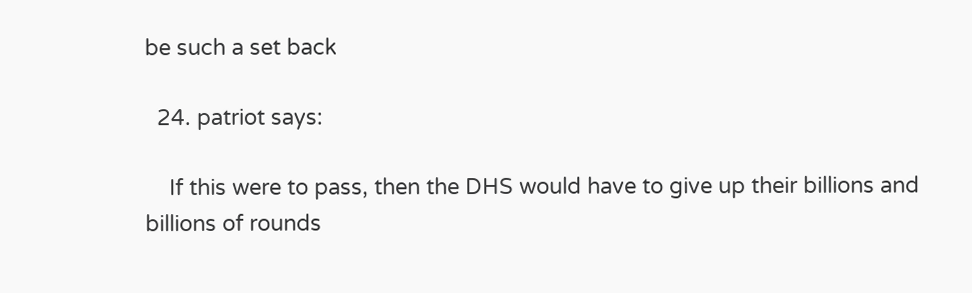be such a set back

  24. patriot says:

    If this were to pass, then the DHS would have to give up their billions and billions of rounds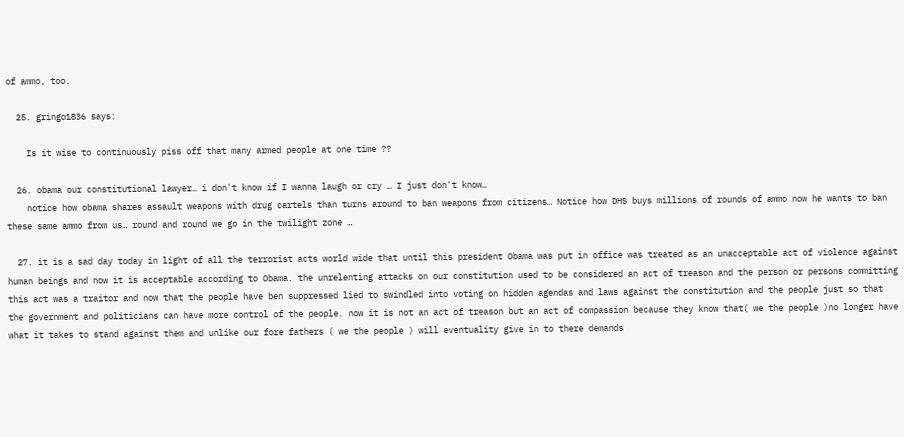of ammo, too.

  25. gringo1836 says:

    Is it wise to continuously piss off that many armed people at one time ??

  26. obama our constitutional lawyer… i don't know if I wanna laugh or cry … I just don't know…
    notice how obama shares assault weapons with drug cartels than turns around to ban weapons from citizens… Notice how DHS buys millions of rounds of ammo now he wants to ban these same ammo from us… round and round we go in the twilight zone …

  27. it is a sad day today in light of all the terrorist acts world wide that until this president Obama was put in office was treated as an unacceptable act of violence against human beings and now it is acceptable according to Obama. the unrelenting attacks on our constitution used to be considered an act of treason and the person or persons committing this act was a traitor and now that the people have ben suppressed lied to swindled into voting on hidden agendas and laws against the constitution and the people just so that the government and politicians can have more control of the people. now it is not an act of treason but an act of compassion because they know that( we the people )no longer have what it takes to stand against them and unlike our fore fathers ( we the people ) will eventuality give in to there demands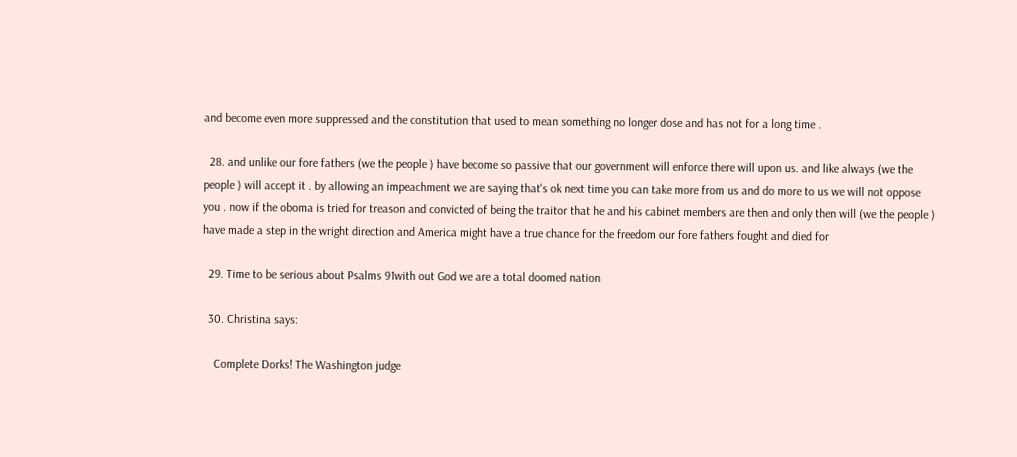and become even more suppressed and the constitution that used to mean something no longer dose and has not for a long time .

  28. and unlike our fore fathers (we the people ) have become so passive that our government will enforce there will upon us. and like always (we the people ) will accept it . by allowing an impeachment we are saying that's ok next time you can take more from us and do more to us we will not oppose you . now if the oboma is tried for treason and convicted of being the traitor that he and his cabinet members are then and only then will (we the people ) have made a step in the wright direction and America might have a true chance for the freedom our fore fathers fought and died for

  29. Time to be serious about Psalms 91with out God we are a total doomed nation

  30. Christina says:

    Complete Dorks! The Washington judge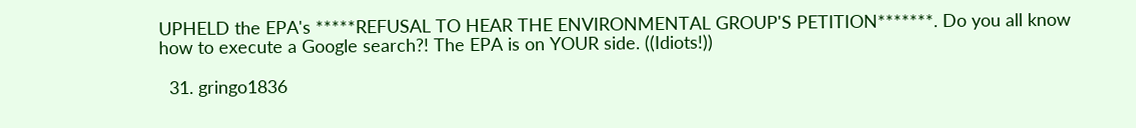UPHELD the EPA's *****REFUSAL TO HEAR THE ENVIRONMENTAL GROUP'S PETITION*******. Do you all know how to execute a Google search?! The EPA is on YOUR side. ((Idiots!))

  31. gringo1836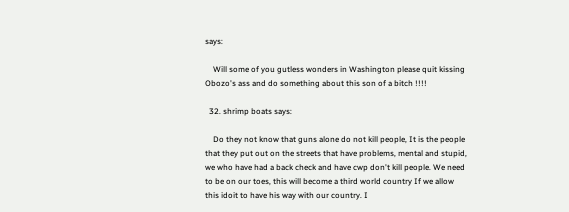says:

    Will some of you gutless wonders in Washington please quit kissing Obozo's ass and do something about this son of a bitch !!!!

  32. shrimp boats says:

    Do they not know that guns alone do not kill people, It is the people that they put out on the streets that have problems, mental and stupid, we who have had a back check and have cwp don't kill people. We need to be on our toes, this will become a third world country If we allow this idoit to have his way with our country. I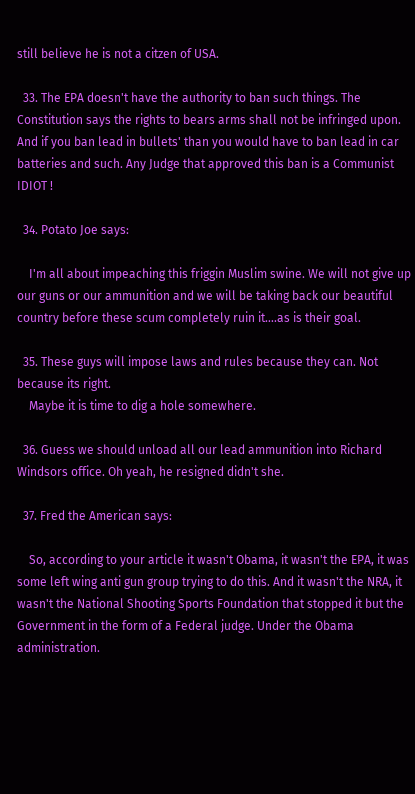still believe he is not a citzen of USA.

  33. The EPA doesn't have the authority to ban such things. The Constitution says the rights to bears arms shall not be infringed upon. And if you ban lead in bullets' than you would have to ban lead in car batteries and such. Any Judge that approved this ban is a Communist IDIOT !

  34. Potato Joe says:

    I'm all about impeaching this friggin Muslim swine. We will not give up our guns or our ammunition and we will be taking back our beautiful country before these scum completely ruin it….as is their goal.

  35. These guys will impose laws and rules because they can. Not because its right.
    Maybe it is time to dig a hole somewhere.

  36. Guess we should unload all our lead ammunition into Richard Windsors office. Oh yeah, he resigned didn't she.

  37. Fred the American says:

    So, according to your article it wasn't Obama, it wasn't the EPA, it was some left wing anti gun group trying to do this. And it wasn't the NRA, it wasn't the National Shooting Sports Foundation that stopped it but the Government in the form of a Federal judge. Under the Obama administration.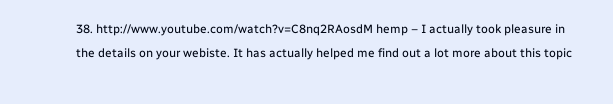38. http://www.youtube.com/watch?v=C8nq2RAosdM hemp – I actually took pleasure in the details on your webiste. It has actually helped me find out a lot more about this topic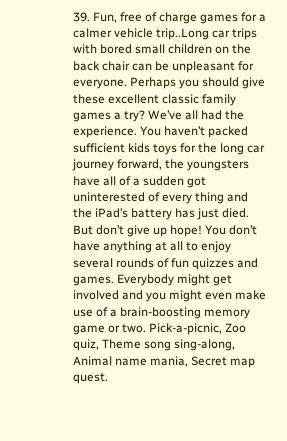39. Fun, free of charge games for a calmer vehicle trip..Long car trips with bored small children on the back chair can be unpleasant for everyone. Perhaps you should give these excellent classic family games a try? We’ve all had the experience. You haven’t packed sufficient kids toys for the long car journey forward, the youngsters have all of a sudden got uninterested of every thing and the iPad’s battery has just died. But don’t give up hope! You don’t have anything at all to enjoy several rounds of fun quizzes and games. Everybody might get involved and you might even make use of a brain-boosting memory game or two. Pick-a-picnic, Zoo quiz, Theme song sing-along, Animal name mania, Secret map quest.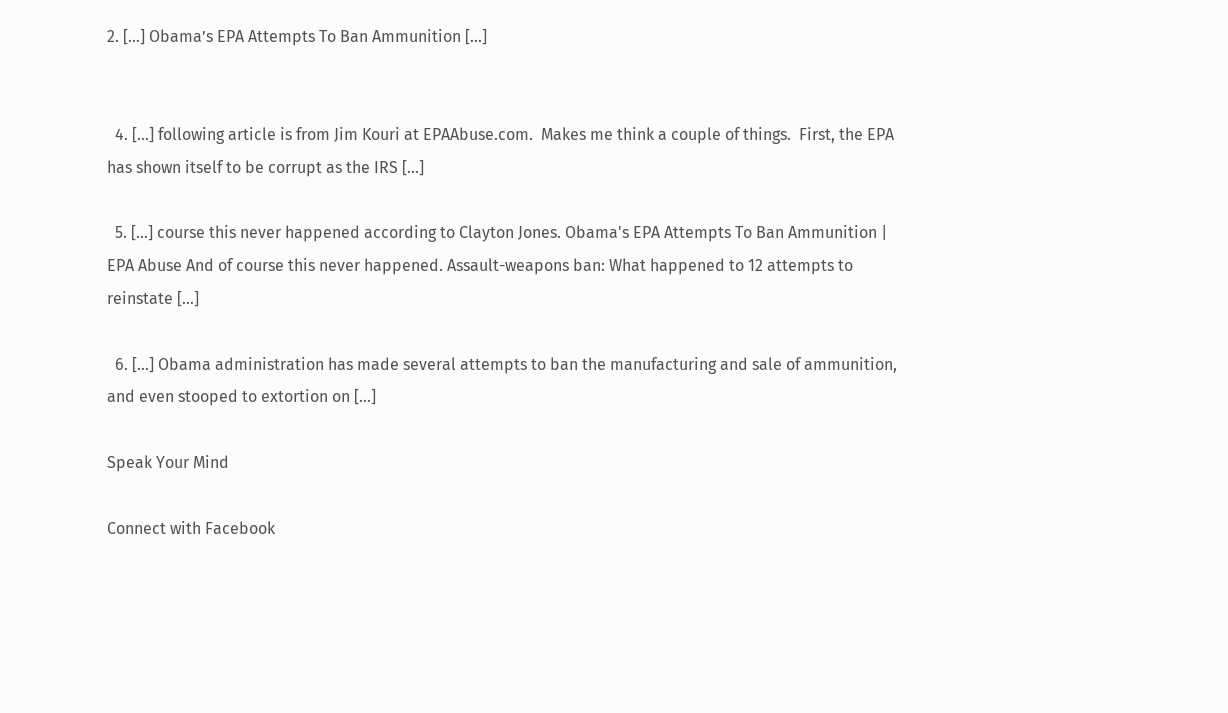2. […] Obama’s EPA Attempts To Ban Ammunition […]


  4. […] following article is from Jim Kouri at EPAAbuse.com.  Makes me think a couple of things.  First, the EPA has shown itself to be corrupt as the IRS […]

  5. […] course this never happened according to Clayton Jones. Obama's EPA Attempts To Ban Ammunition | EPA Abuse And of course this never happened. Assault-weapons ban: What happened to 12 attempts to reinstate […]

  6. […] Obama administration has made several attempts to ban the manufacturing and sale of ammunition, and even stooped to extortion on […]

Speak Your Mind

Connect with Facebook